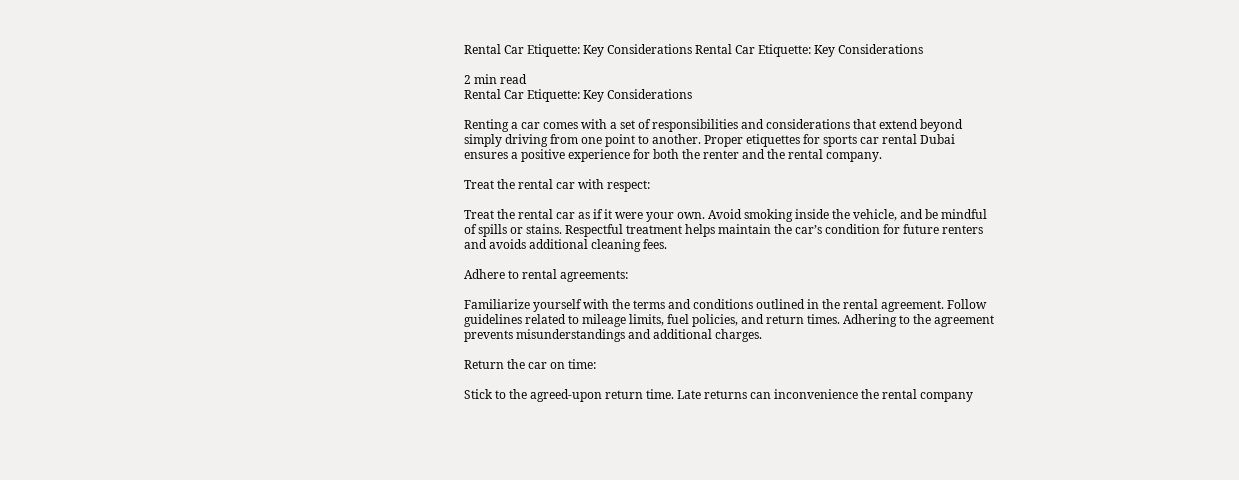Rental Car Etiquette: Key Considerations Rental Car Etiquette: Key Considerations

2 min read
Rental Car Etiquette: Key Considerations

Renting a car comes with a set of responsibilities and considerations that extend beyond simply driving from one point to another. Proper etiquettes for sports car rental Dubai ensures a positive experience for both the renter and the rental company.

Treat the rental car with respect:

Treat the rental car as if it were your own. Avoid smoking inside the vehicle, and be mindful of spills or stains. Respectful treatment helps maintain the car’s condition for future renters and avoids additional cleaning fees.

Adhere to rental agreements:

Familiarize yourself with the terms and conditions outlined in the rental agreement. Follow guidelines related to mileage limits, fuel policies, and return times. Adhering to the agreement prevents misunderstandings and additional charges.

Return the car on time:

Stick to the agreed-upon return time. Late returns can inconvenience the rental company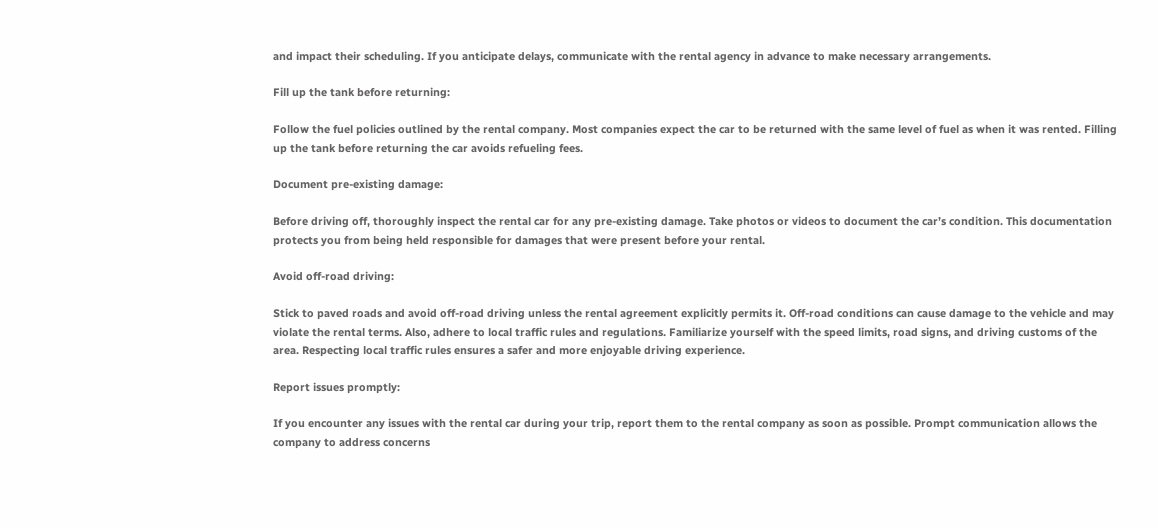and impact their scheduling. If you anticipate delays, communicate with the rental agency in advance to make necessary arrangements.

Fill up the tank before returning:

Follow the fuel policies outlined by the rental company. Most companies expect the car to be returned with the same level of fuel as when it was rented. Filling up the tank before returning the car avoids refueling fees.

Document pre-existing damage:

Before driving off, thoroughly inspect the rental car for any pre-existing damage. Take photos or videos to document the car’s condition. This documentation protects you from being held responsible for damages that were present before your rental.

Avoid off-road driving:

Stick to paved roads and avoid off-road driving unless the rental agreement explicitly permits it. Off-road conditions can cause damage to the vehicle and may violate the rental terms. Also, adhere to local traffic rules and regulations. Familiarize yourself with the speed limits, road signs, and driving customs of the area. Respecting local traffic rules ensures a safer and more enjoyable driving experience.

Report issues promptly:

If you encounter any issues with the rental car during your trip, report them to the rental company as soon as possible. Prompt communication allows the company to address concerns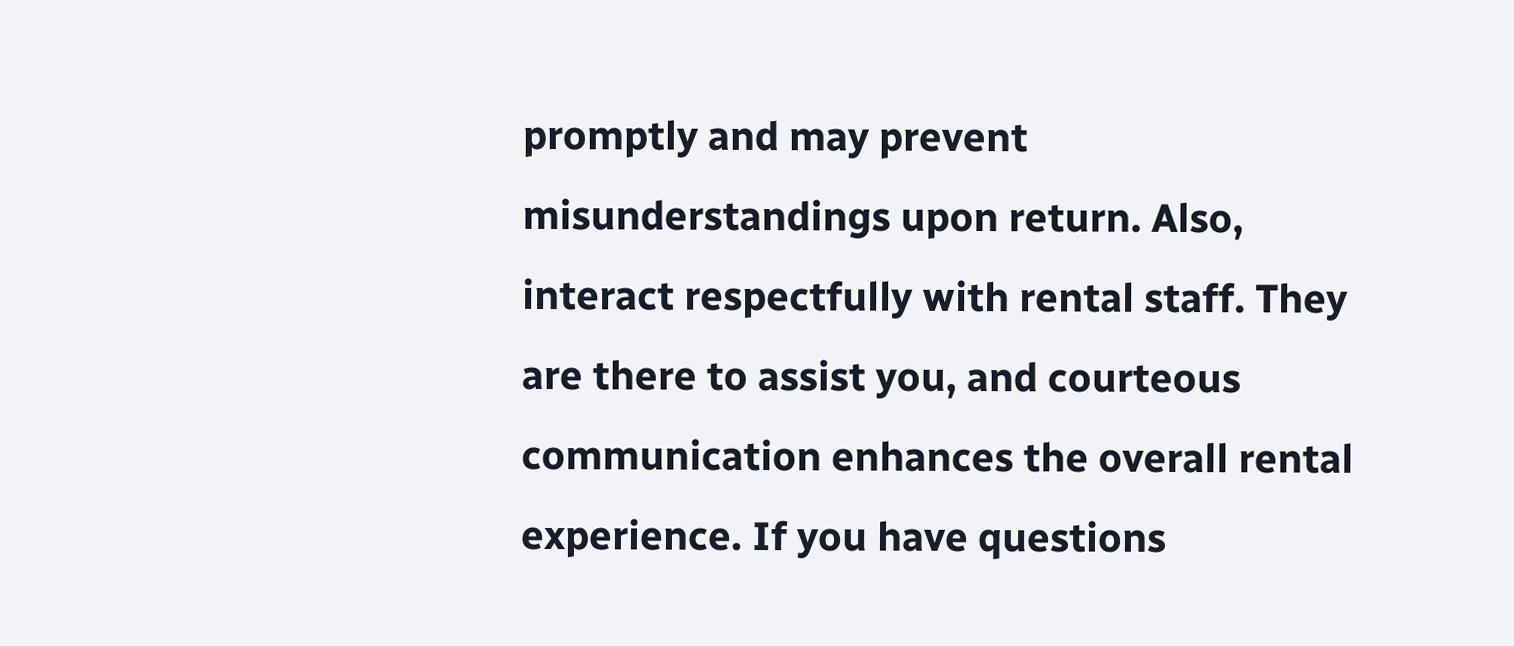promptly and may prevent misunderstandings upon return. Also, interact respectfully with rental staff. They are there to assist you, and courteous communication enhances the overall rental experience. If you have questions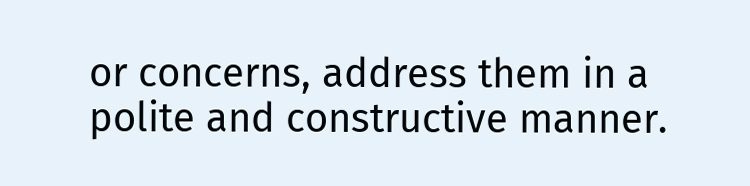or concerns, address them in a polite and constructive manner.